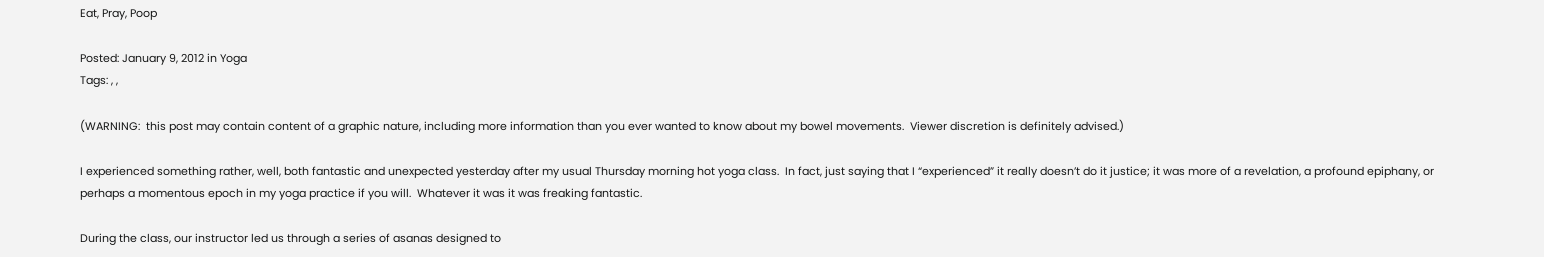Eat, Pray, Poop

Posted: January 9, 2012 in Yoga
Tags: , ,

(WARNING:  this post may contain content of a graphic nature, including more information than you ever wanted to know about my bowel movements.  Viewer discretion is definitely advised.)

I experienced something rather, well, both fantastic and unexpected yesterday after my usual Thursday morning hot yoga class.  In fact, just saying that I “experienced” it really doesn’t do it justice; it was more of a revelation, a profound epiphany, or perhaps a momentous epoch in my yoga practice if you will.  Whatever it was it was freaking fantastic.

During the class, our instructor led us through a series of asanas designed to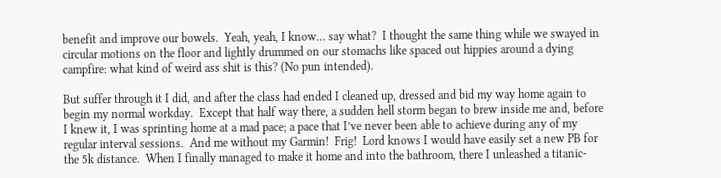benefit and improve our bowels.  Yeah, yeah, I know… say what?  I thought the same thing while we swayed in circular motions on the floor and lightly drummed on our stomachs like spaced out hippies around a dying campfire: what kind of weird ass shit is this? (No pun intended).

But suffer through it I did, and after the class had ended I cleaned up, dressed and bid my way home again to begin my normal workday.  Except that half way there, a sudden hell storm began to brew inside me and, before I knew it, I was sprinting home at a mad pace; a pace that I’ve never been able to achieve during any of my regular interval sessions.  And me without my Garmin!  Frig!  Lord knows I would have easily set a new PB for the 5k distance.  When I finally managed to make it home and into the bathroom, there I unleashed a titanic-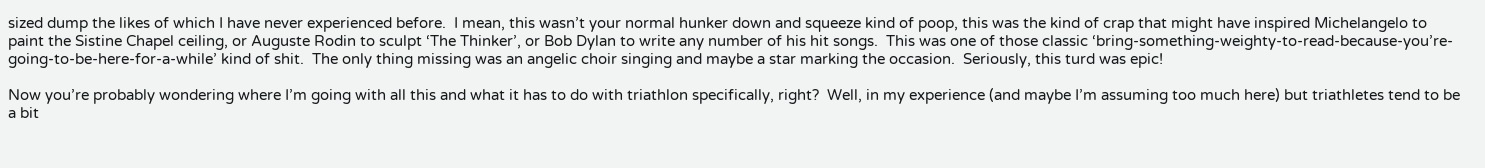sized dump the likes of which I have never experienced before.  I mean, this wasn’t your normal hunker down and squeeze kind of poop, this was the kind of crap that might have inspired Michelangelo to paint the Sistine Chapel ceiling, or Auguste Rodin to sculpt ‘The Thinker’, or Bob Dylan to write any number of his hit songs.  This was one of those classic ‘bring-something-weighty-to-read-because-you’re-going-to-be-here-for-a-while’ kind of shit.  The only thing missing was an angelic choir singing and maybe a star marking the occasion.  Seriously, this turd was epic!

Now you’re probably wondering where I’m going with all this and what it has to do with triathlon specifically, right?  Well, in my experience (and maybe I’m assuming too much here) but triathletes tend to be a bit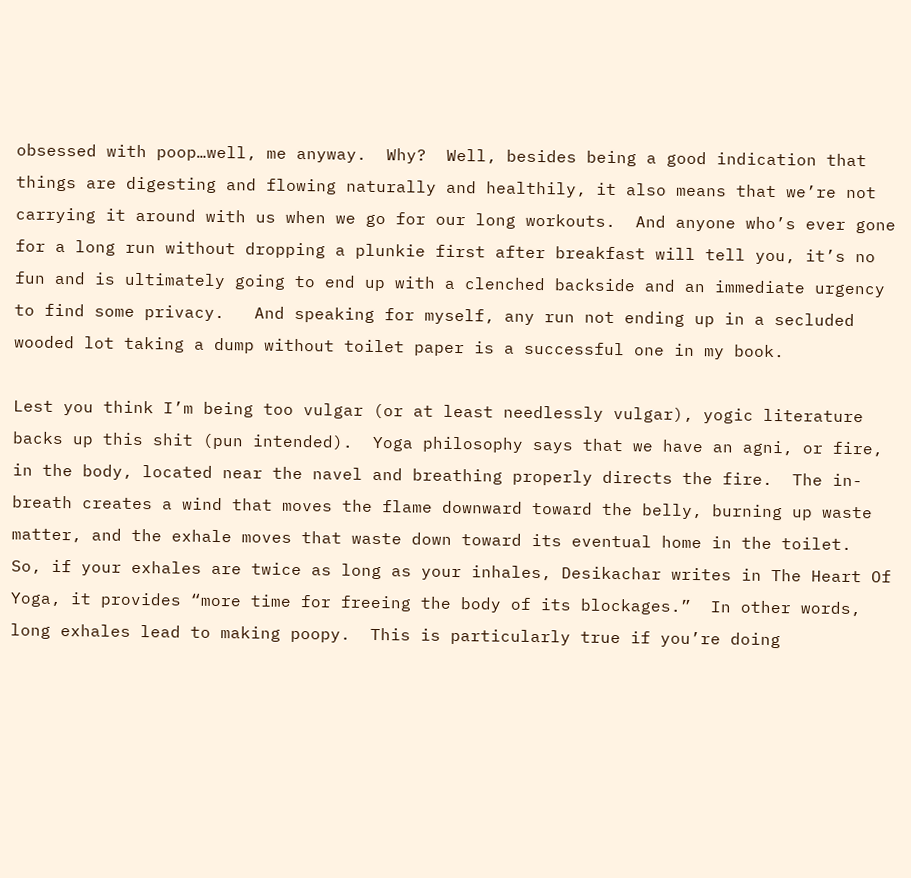obsessed with poop…well, me anyway.  Why?  Well, besides being a good indication that things are digesting and flowing naturally and healthily, it also means that we’re not carrying it around with us when we go for our long workouts.  And anyone who’s ever gone for a long run without dropping a plunkie first after breakfast will tell you, it’s no fun and is ultimately going to end up with a clenched backside and an immediate urgency to find some privacy.   And speaking for myself, any run not ending up in a secluded wooded lot taking a dump without toilet paper is a successful one in my book.

Lest you think I’m being too vulgar (or at least needlessly vulgar), yogic literature backs up this shit (pun intended).  Yoga philosophy says that we have an agni, or fire, in the body, located near the navel and breathing properly directs the fire.  The in-breath creates a wind that moves the flame downward toward the belly, burning up waste matter, and the exhale moves that waste down toward its eventual home in the toilet.  So, if your exhales are twice as long as your inhales, Desikachar writes in The Heart Of Yoga, it provides “more time for freeing the body of its blockages.”  In other words, long exhales lead to making poopy.  This is particularly true if you’re doing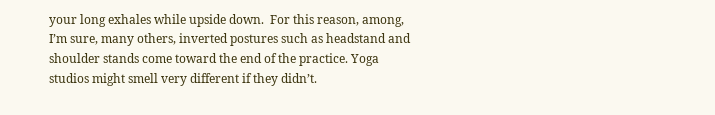your long exhales while upside down.  For this reason, among, I’m sure, many others, inverted postures such as headstand and shoulder stands come toward the end of the practice. Yoga studios might smell very different if they didn’t.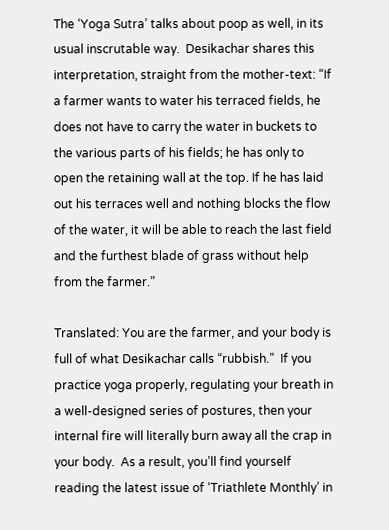The ‘Yoga Sutra’ talks about poop as well, in its usual inscrutable way.  Desikachar shares this interpretation, straight from the mother-text: “If a farmer wants to water his terraced fields, he does not have to carry the water in buckets to the various parts of his fields; he has only to open the retaining wall at the top. If he has laid out his terraces well and nothing blocks the flow of the water, it will be able to reach the last field and the furthest blade of grass without help from the farmer.”

Translated: You are the farmer, and your body is full of what Desikachar calls “rubbish.”  If you practice yoga properly, regulating your breath in a well-designed series of postures, then your internal fire will literally burn away all the crap in your body.  As a result, you’ll find yourself reading the latest issue of ‘Triathlete Monthly’ in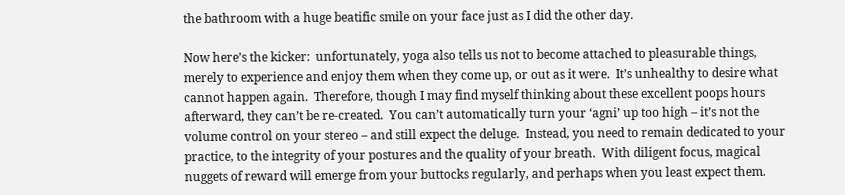the bathroom with a huge beatific smile on your face just as I did the other day.

Now here’s the kicker:  unfortunately, yoga also tells us not to become attached to pleasurable things, merely to experience and enjoy them when they come up, or out as it were.  It’s unhealthy to desire what cannot happen again.  Therefore, though I may find myself thinking about these excellent poops hours afterward, they can’t be re-created.  You can’t automatically turn your ‘agni’ up too high – it’s not the volume control on your stereo – and still expect the deluge.  Instead, you need to remain dedicated to your practice, to the integrity of your postures and the quality of your breath.  With diligent focus, magical nuggets of reward will emerge from your buttocks regularly, and perhaps when you least expect them.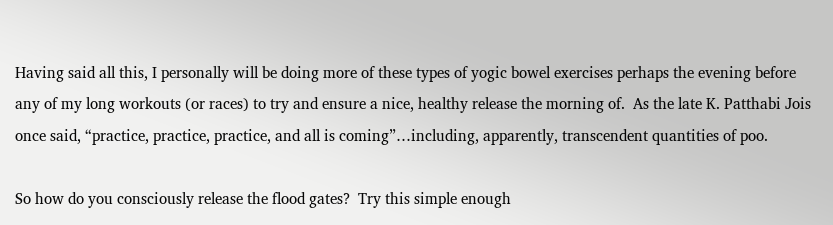Having said all this, I personally will be doing more of these types of yogic bowel exercises perhaps the evening before any of my long workouts (or races) to try and ensure a nice, healthy release the morning of.  As the late K. Patthabi Jois once said, “practice, practice, practice, and all is coming”…including, apparently, transcendent quantities of poo.

So how do you consciously release the flood gates?  Try this simple enough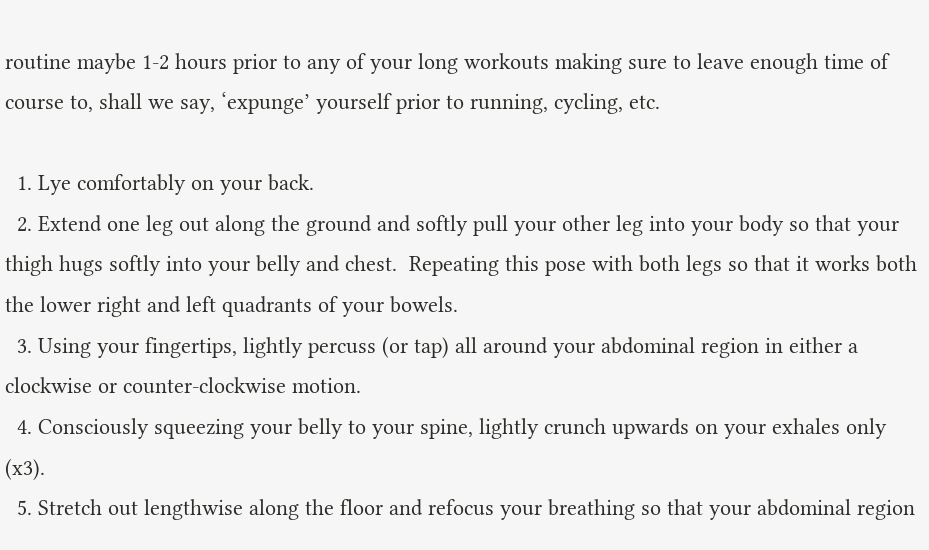routine maybe 1-2 hours prior to any of your long workouts making sure to leave enough time of course to, shall we say, ‘expunge’ yourself prior to running, cycling, etc.

  1. Lye comfortably on your back.
  2. Extend one leg out along the ground and softly pull your other leg into your body so that your thigh hugs softly into your belly and chest.  Repeating this pose with both legs so that it works both the lower right and left quadrants of your bowels.
  3. Using your fingertips, lightly percuss (or tap) all around your abdominal region in either a clockwise or counter-clockwise motion.
  4. Consciously squeezing your belly to your spine, lightly crunch upwards on your exhales only (x3).
  5. Stretch out lengthwise along the floor and refocus your breathing so that your abdominal region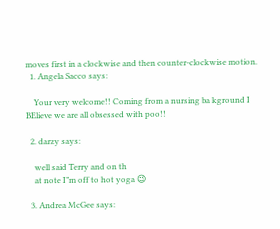moves first in a clockwise and then counter-clockwise motion.
  1. Angela Sacco says:

    Your very welcome!! Coming from a nursing ba kground I BElieve we are all obsessed with poo!!

  2. darzy says:

    well said Terry and on th
    at note I”m off to hot yoga 😉

  3. Andrea McGee says: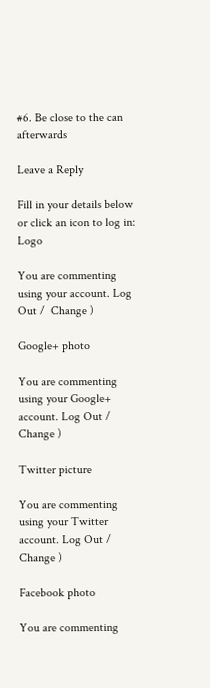#6. Be close to the can afterwards

Leave a Reply

Fill in your details below or click an icon to log in: Logo

You are commenting using your account. Log Out /  Change )

Google+ photo

You are commenting using your Google+ account. Log Out /  Change )

Twitter picture

You are commenting using your Twitter account. Log Out /  Change )

Facebook photo

You are commenting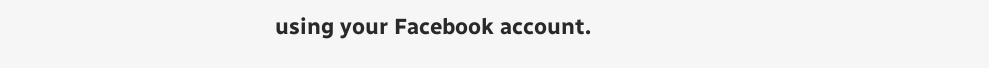using your Facebook account.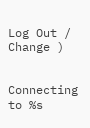Log Out /  Change )


Connecting to %s